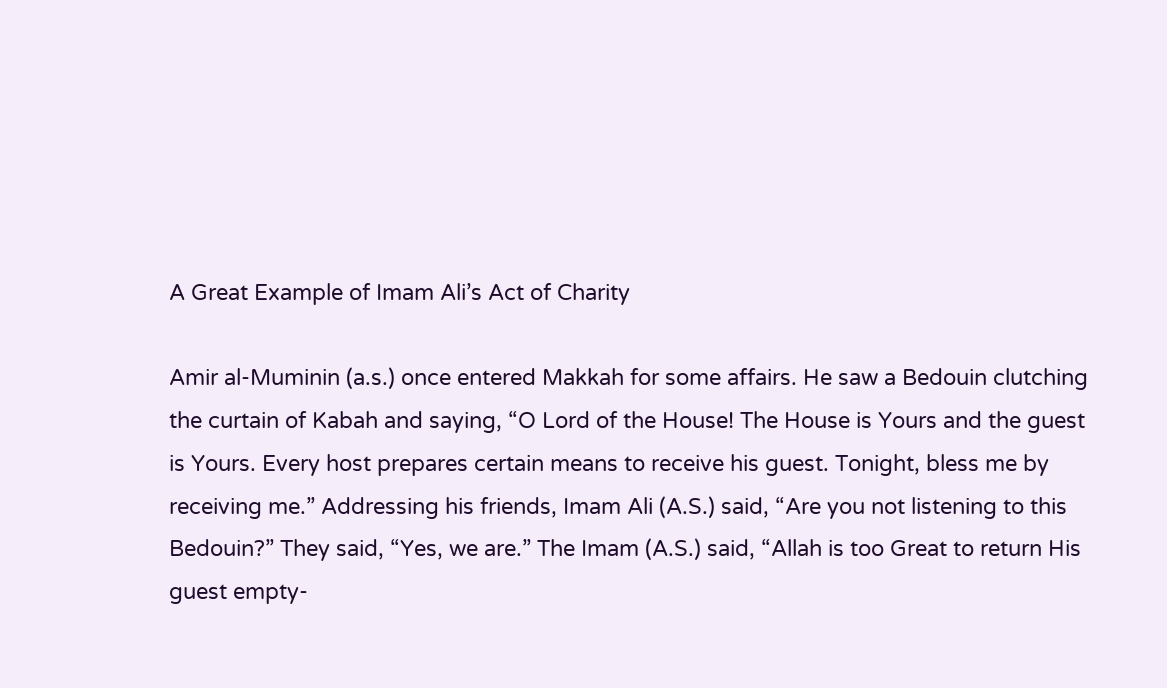A Great Example of Imam Ali’s Act of Charity

Amir al-Muminin (a.s.) once entered Makkah for some affairs. He saw a Bedouin clutching the curtain of Kabah and saying, “O Lord of the House! The House is Yours and the guest is Yours. Every host prepares certain means to receive his guest. Tonight, bless me by receiving me.” Addressing his friends, Imam Ali (A.S.) said, “Are you not listening to this Bedouin?” They said, “Yes, we are.” The Imam (A.S.) said, “Allah is too Great to return His guest empty-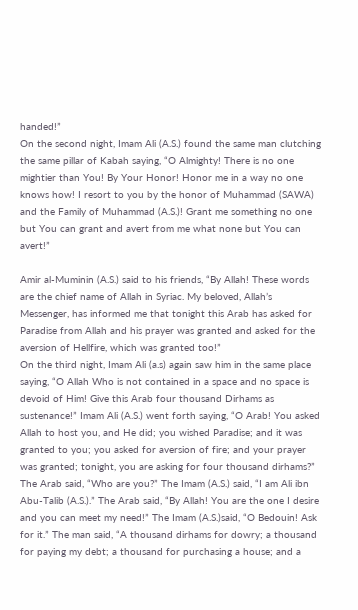handed!”
On the second night, Imam Ali (A.S.) found the same man clutching the same pillar of Kabah saying, “O Almighty! There is no one mightier than You! By Your Honor! Honor me in a way no one knows how! I resort to you by the honor of Muhammad (SAWA) and the Family of Muhammad (A.S.)! Grant me something no one but You can grant and avert from me what none but You can avert!”

Amir al-Muminin (A.S.) said to his friends, “By Allah! These words are the chief name of Allah in Syriac. My beloved, Allah’s Messenger, has informed me that tonight this Arab has asked for Paradise from Allah and his prayer was granted and asked for the aversion of Hellfire, which was granted too!”
On the third night, Imam Ali (a.s) again saw him in the same place saying, “O Allah Who is not contained in a space and no space is devoid of Him! Give this Arab four thousand Dirhams as sustenance!” Imam Ali (A.S.) went forth saying, “O Arab! You asked Allah to host you, and He did; you wished Paradise; and it was granted to you; you asked for aversion of fire; and your prayer was granted; tonight, you are asking for four thousand dirhams?” The Arab said, “Who are you?” The Imam (A.S.) said, “I am Ali ibn Abu-Talib (A.S.).” The Arab said, “By Allah! You are the one I desire and you can meet my need!” The Imam (A.S.)said, “O Bedouin! Ask for it.” The man said, “A thousand dirhams for dowry; a thousand for paying my debt; a thousand for purchasing a house; and a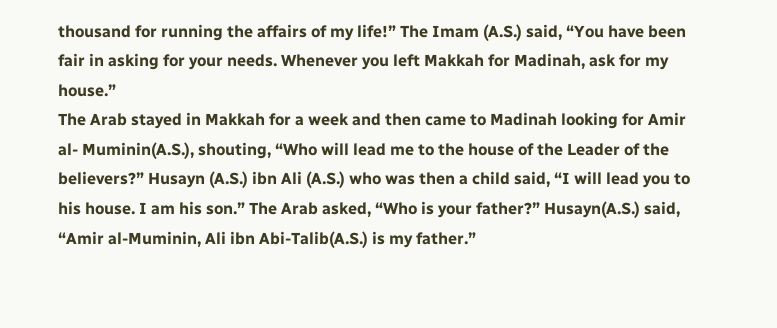thousand for running the affairs of my life!” The Imam (A.S.) said, “You have been fair in asking for your needs. Whenever you left Makkah for Madinah, ask for my house.”
The Arab stayed in Makkah for a week and then came to Madinah looking for Amir al- Muminin(A.S.), shouting, “Who will lead me to the house of the Leader of the believers?” Husayn (A.S.) ibn Ali (A.S.) who was then a child said, “I will lead you to his house. I am his son.” The Arab asked, “Who is your father?” Husayn(A.S.) said, “Amir al-Muminin, Ali ibn Abi-Talib(A.S.) is my father.”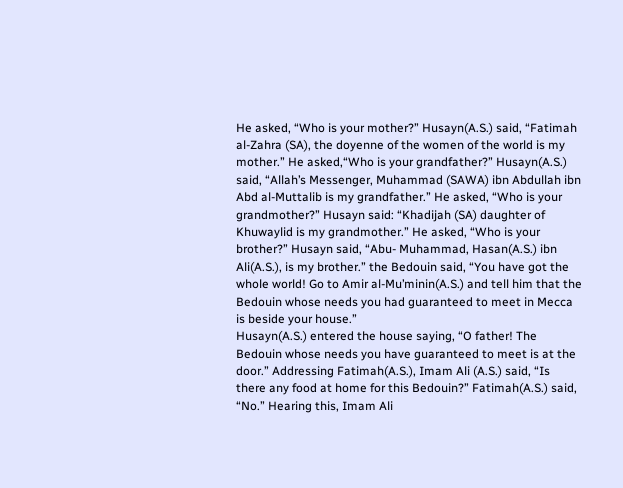He asked, “Who is your mother?” Husayn(A.S.) said, “Fatimah al-Zahra (SA), the doyenne of the women of the world is my mother.” He asked,“Who is your grandfather?” Husayn(A.S.) said, “Allah’s Messenger, Muhammad (SAWA) ibn Abdullah ibn Abd al-Muttalib is my grandfather.” He asked, “Who is your grandmother?” Husayn said: “Khadijah (SA) daughter of Khuwaylid is my grandmother.” He asked, “Who is your brother?” Husayn said, “Abu- Muhammad, Hasan(A.S.) ibn Ali(A.S.), is my brother.” the Bedouin said, “You have got the whole world! Go to Amir al-Mu’minin(A.S.) and tell him that the Bedouin whose needs you had guaranteed to meet in Mecca is beside your house.”
Husayn(A.S.) entered the house saying, “O father! The Bedouin whose needs you have guaranteed to meet is at the door.” Addressing Fatimah(A.S.), Imam Ali (A.S.) said, “Is there any food at home for this Bedouin?” Fatimah(A.S.) said, “No.” Hearing this, Imam Ali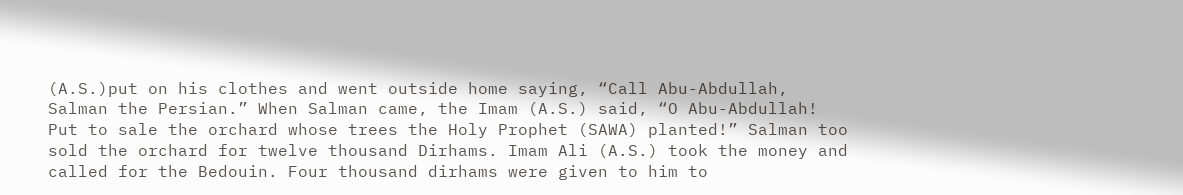(A.S.)put on his clothes and went outside home saying, “Call Abu-Abdullah, Salman the Persian.” When Salman came, the Imam (A.S.) said, “O Abu-Abdullah! Put to sale the orchard whose trees the Holy Prophet (SAWA) planted!” Salman too sold the orchard for twelve thousand Dirhams. Imam Ali (A.S.) took the money and called for the Bedouin. Four thousand dirhams were given to him to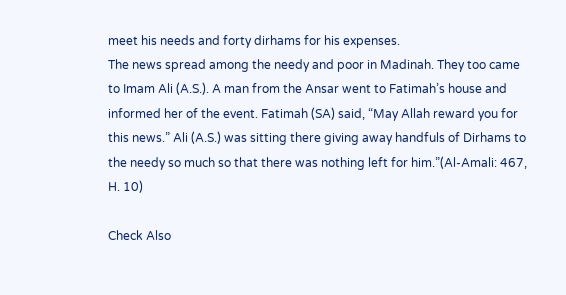meet his needs and forty dirhams for his expenses.
The news spread among the needy and poor in Madinah. They too came to Imam Ali (A.S.). A man from the Ansar went to Fatimah’s house and informed her of the event. Fatimah (SA) said, “May Allah reward you for this news.” Ali (A.S.) was sitting there giving away handfuls of Dirhams to the needy so much so that there was nothing left for him.”(Al-Amali: 467, H. 10)

Check Also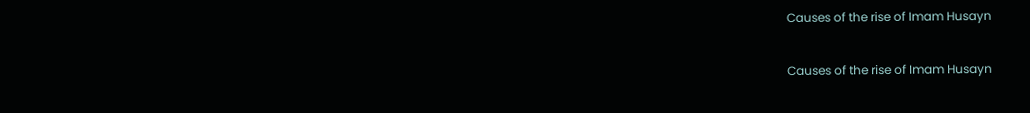Causes of the rise of Imam Husayn

Causes of the rise of Imam Husayn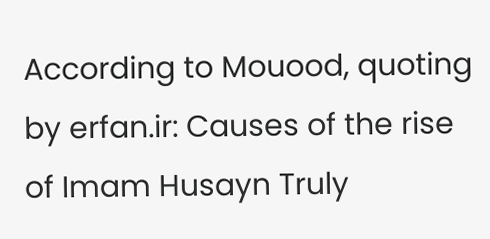According to Mouood, quoting by erfan.ir: Causes of the rise of Imam Husayn Truly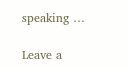speaking …

Leave a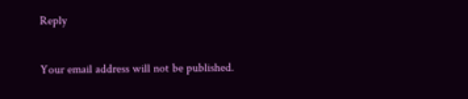Reply

Your email address will not be published.